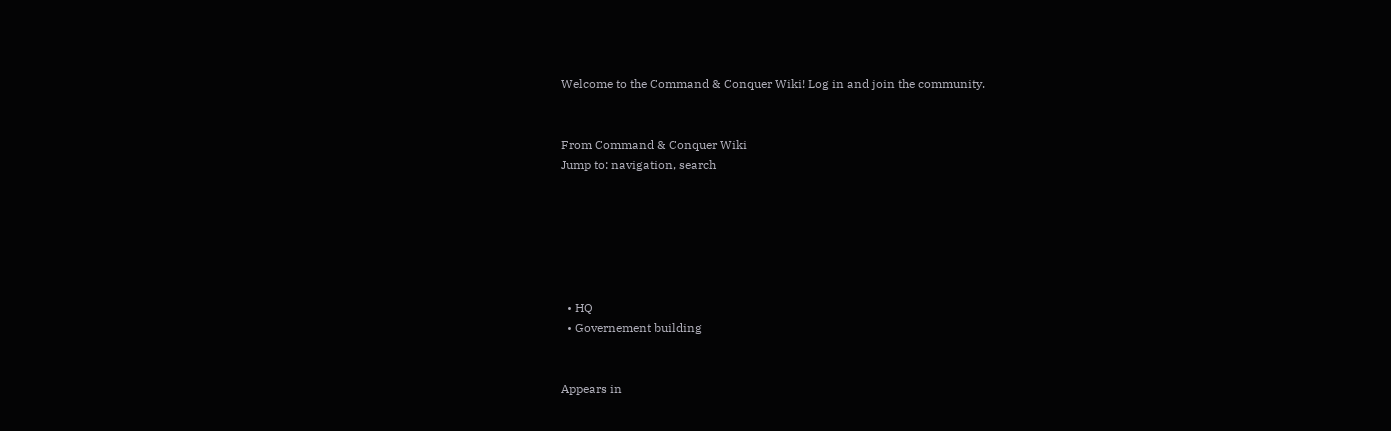Welcome to the Command & Conquer Wiki! Log in and join the community.


From Command & Conquer Wiki
Jump to: navigation, search






  • HQ
  • Governement building


Appears in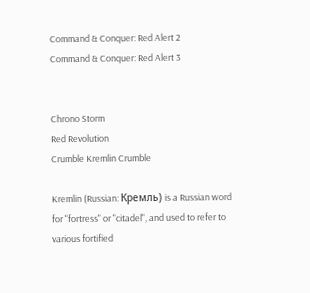Command & Conquer: Red Alert 2
Command & Conquer: Red Alert 3


Chrono Storm
Red Revolution
Crumble Kremlin Crumble

Kremlin (Russian: Кремль) is a Russian word for "fortress" or "citadel", and used to refer to various fortified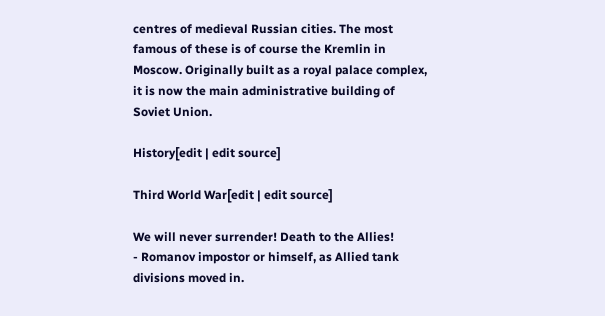centres of medieval Russian cities. The most famous of these is of course the Kremlin in Moscow. Originally built as a royal palace complex, it is now the main administrative building of Soviet Union.

History[edit | edit source]

Third World War[edit | edit source]

We will never surrender! Death to the Allies!
- Romanov impostor or himself, as Allied tank divisions moved in.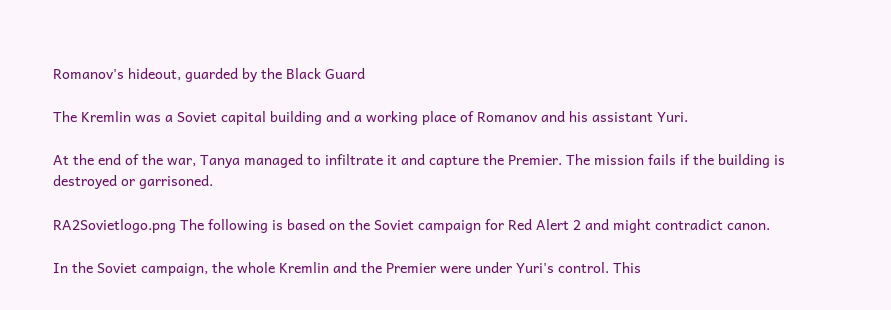Romanov's hideout, guarded by the Black Guard

The Kremlin was a Soviet capital building and a working place of Romanov and his assistant Yuri.

At the end of the war, Tanya managed to infiltrate it and capture the Premier. The mission fails if the building is destroyed or garrisoned.

RA2Sovietlogo.png The following is based on the Soviet campaign for Red Alert 2 and might contradict canon.

In the Soviet campaign, the whole Kremlin and the Premier were under Yuri's control. This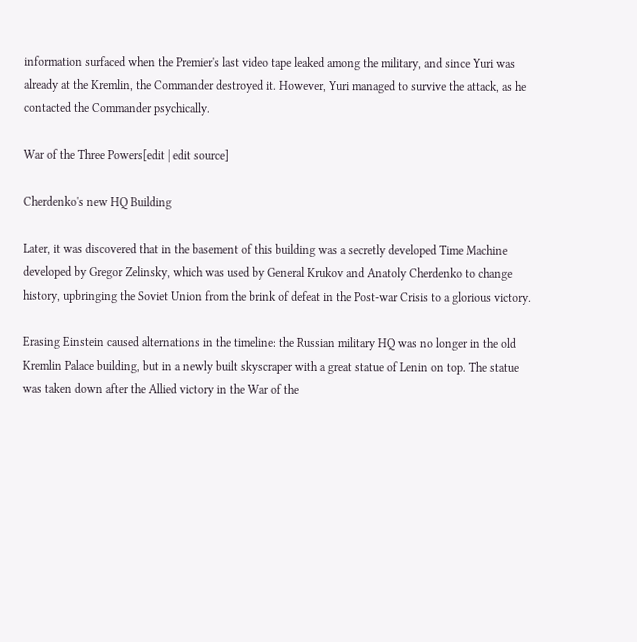information surfaced when the Premier's last video tape leaked among the military, and since Yuri was already at the Kremlin, the Commander destroyed it. However, Yuri managed to survive the attack, as he contacted the Commander psychically.

War of the Three Powers[edit | edit source]

Cherdenko's new HQ Building

Later, it was discovered that in the basement of this building was a secretly developed Time Machine developed by Gregor Zelinsky, which was used by General Krukov and Anatoly Cherdenko to change history, upbringing the Soviet Union from the brink of defeat in the Post-war Crisis to a glorious victory.

Erasing Einstein caused alternations in the timeline: the Russian military HQ was no longer in the old Kremlin Palace building, but in a newly built skyscraper with a great statue of Lenin on top. The statue was taken down after the Allied victory in the War of the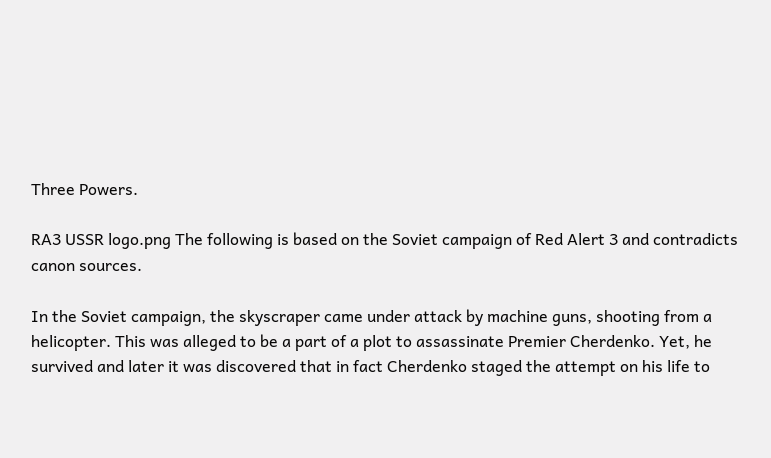Three Powers.

RA3 USSR logo.png The following is based on the Soviet campaign of Red Alert 3 and contradicts canon sources.

In the Soviet campaign, the skyscraper came under attack by machine guns, shooting from a helicopter. This was alleged to be a part of a plot to assassinate Premier Cherdenko. Yet, he survived and later it was discovered that in fact Cherdenko staged the attempt on his life to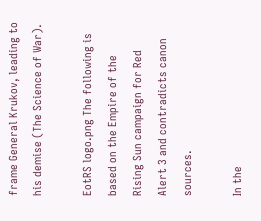frame General Krukov, leading to his demise (The Science of War).

EotRS logo.png The following is based on the Empire of the Rising Sun campaign for Red Alert 3 and contradicts canon sources.

In the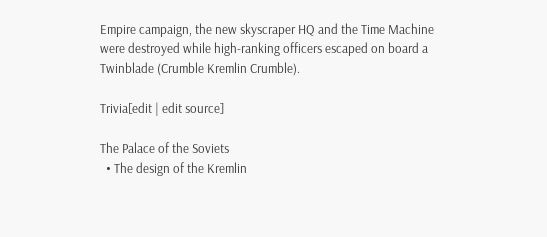Empire campaign, the new skyscraper HQ and the Time Machine were destroyed while high-ranking officers escaped on board a Twinblade (Crumble Kremlin Crumble).

Trivia[edit | edit source]

The Palace of the Soviets
  • The design of the Kremlin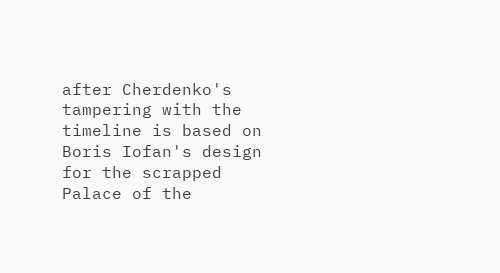after Cherdenko's tampering with the timeline is based on Boris Iofan's design for the scrapped Palace of the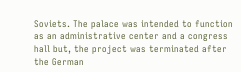Soviets. The palace was intended to function as an administrative center and a congress hall but, the project was terminated after the German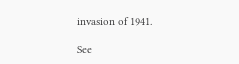invasion of 1941.

See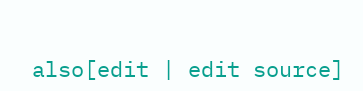also[edit | edit source]